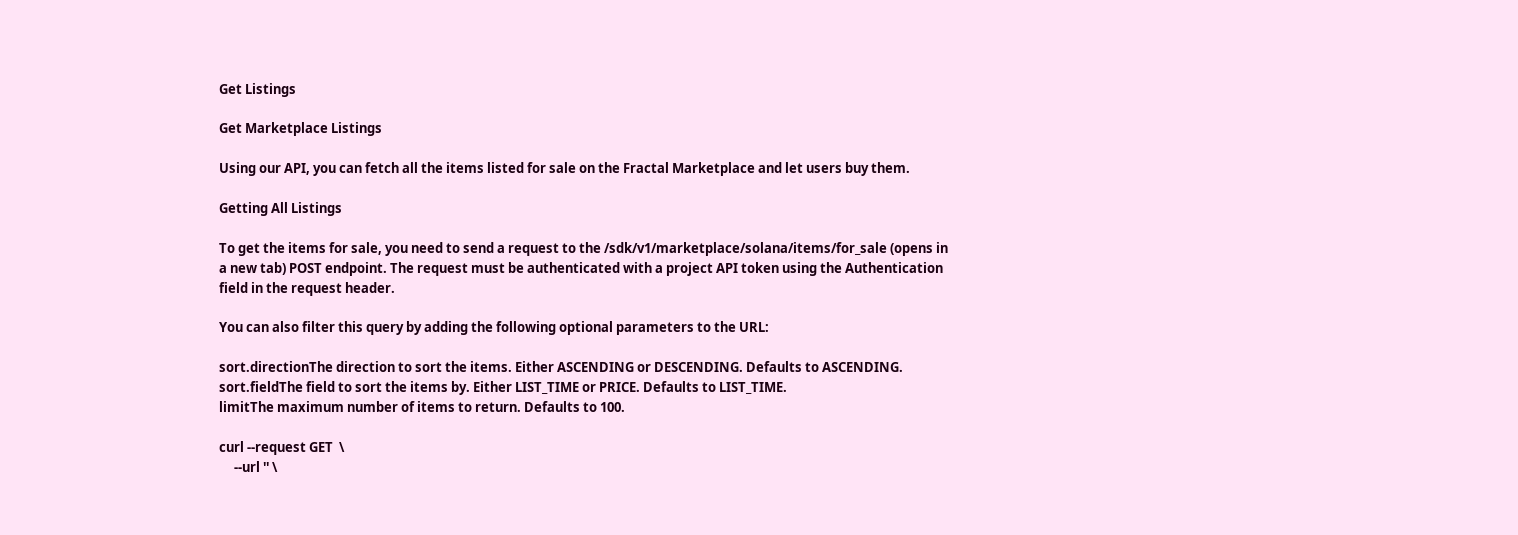Get Listings

Get Marketplace Listings

Using our API, you can fetch all the items listed for sale on the Fractal Marketplace and let users buy them.

Getting All Listings

To get the items for sale, you need to send a request to the /sdk/v1/marketplace/solana/items/for_sale (opens in a new tab) POST endpoint. The request must be authenticated with a project API token using the Authentication field in the request header.

You can also filter this query by adding the following optional parameters to the URL:

sort.directionThe direction to sort the items. Either ASCENDING or DESCENDING. Defaults to ASCENDING.
sort.fieldThe field to sort the items by. Either LIST_TIME or PRICE. Defaults to LIST_TIME.
limitThe maximum number of items to return. Defaults to 100.

curl --request GET  \
     --url '' \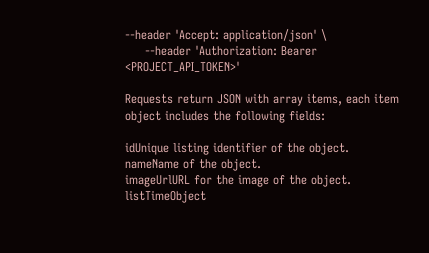--header 'Accept: application/json' \
     --header 'Authorization: Bearer <PROJECT_API_TOKEN>'

Requests return JSON with array items, each item object includes the following fields:

idUnique listing identifier of the object.
nameName of the object.
imageUrlURL for the image of the object.
listTimeObject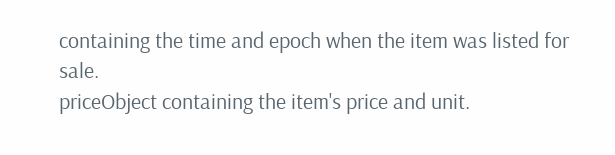containing the time and epoch when the item was listed for sale.
priceObject containing the item's price and unit.